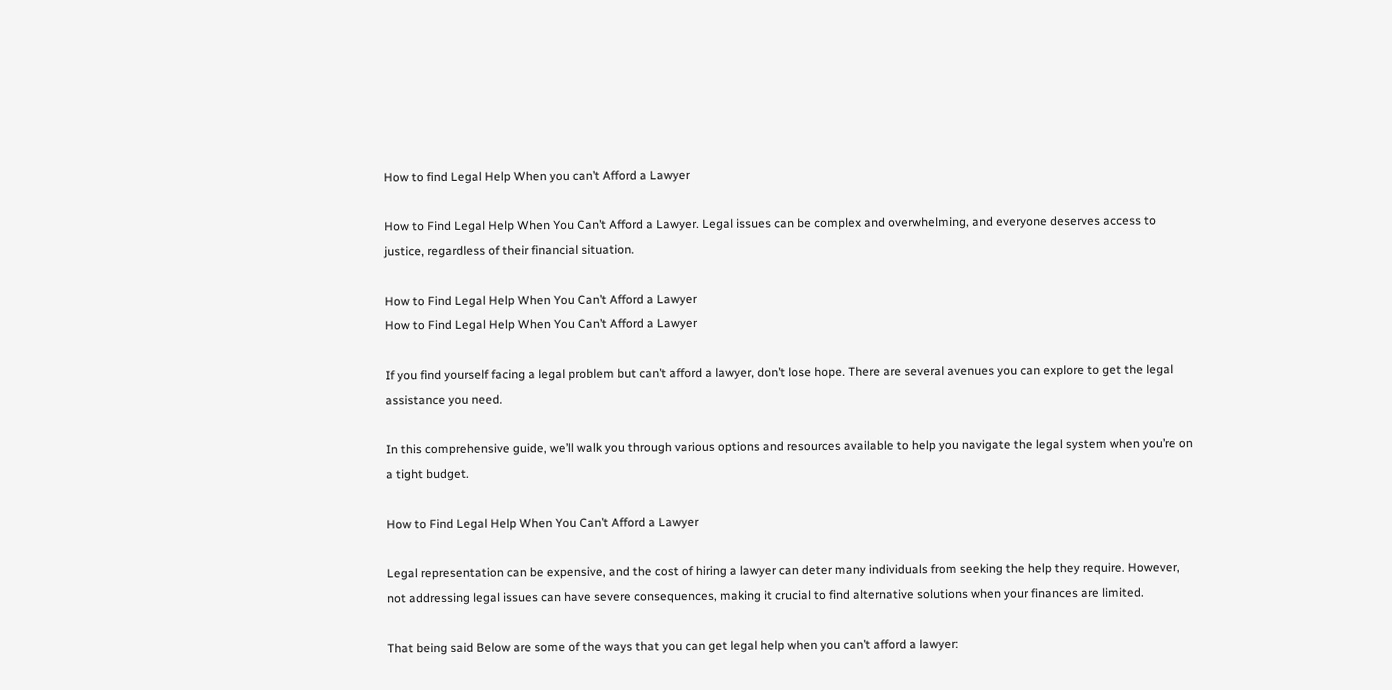How to find Legal Help When you can’t Afford a Lawyer

How to Find Legal Help When You Can’t Afford a Lawyer. Legal issues can be complex and overwhelming, and everyone deserves access to justice, regardless of their financial situation.

How to Find Legal Help When You Can’t Afford a Lawyer
How to Find Legal Help When You Can’t Afford a Lawyer

If you find yourself facing a legal problem but can’t afford a lawyer, don’t lose hope. There are several avenues you can explore to get the legal assistance you need.

In this comprehensive guide, we’ll walk you through various options and resources available to help you navigate the legal system when you’re on a tight budget.

How to Find Legal Help When You Can’t Afford a Lawyer

Legal representation can be expensive, and the cost of hiring a lawyer can deter many individuals from seeking the help they require. However, not addressing legal issues can have severe consequences, making it crucial to find alternative solutions when your finances are limited.

That being said Below are some of the ways that you can get legal help when you can’t afford a lawyer: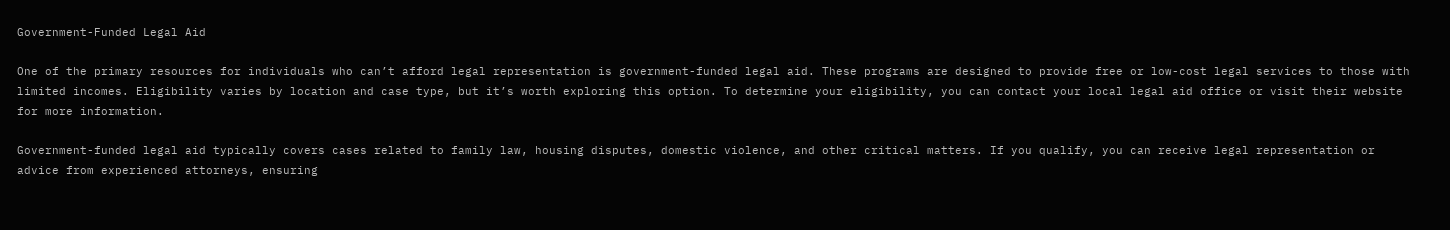Government-Funded Legal Aid

One of the primary resources for individuals who can’t afford legal representation is government-funded legal aid. These programs are designed to provide free or low-cost legal services to those with limited incomes. Eligibility varies by location and case type, but it’s worth exploring this option. To determine your eligibility, you can contact your local legal aid office or visit their website for more information.

Government-funded legal aid typically covers cases related to family law, housing disputes, domestic violence, and other critical matters. If you qualify, you can receive legal representation or advice from experienced attorneys, ensuring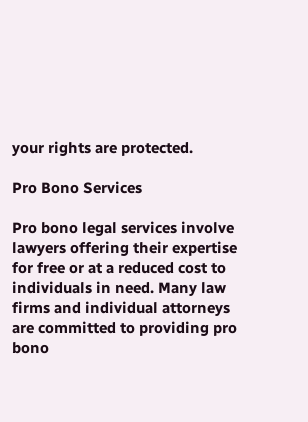your rights are protected.

Pro Bono Services

Pro bono legal services involve lawyers offering their expertise for free or at a reduced cost to individuals in need. Many law firms and individual attorneys are committed to providing pro bono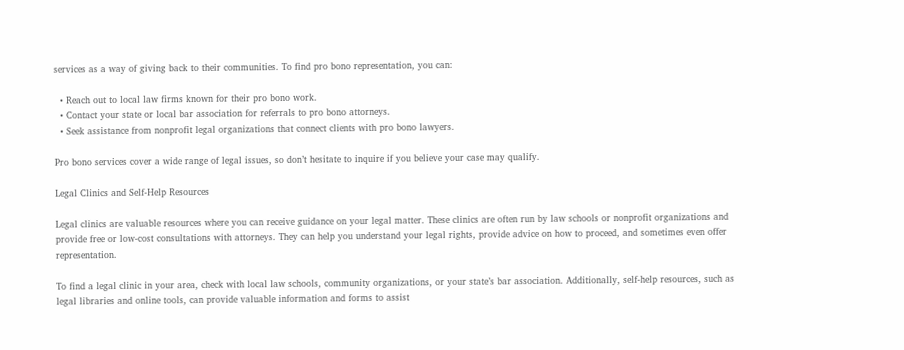services as a way of giving back to their communities. To find pro bono representation, you can:

  • Reach out to local law firms known for their pro bono work.
  • Contact your state or local bar association for referrals to pro bono attorneys.
  • Seek assistance from nonprofit legal organizations that connect clients with pro bono lawyers.

Pro bono services cover a wide range of legal issues, so don’t hesitate to inquire if you believe your case may qualify.

Legal Clinics and Self-Help Resources

Legal clinics are valuable resources where you can receive guidance on your legal matter. These clinics are often run by law schools or nonprofit organizations and provide free or low-cost consultations with attorneys. They can help you understand your legal rights, provide advice on how to proceed, and sometimes even offer representation.

To find a legal clinic in your area, check with local law schools, community organizations, or your state’s bar association. Additionally, self-help resources, such as legal libraries and online tools, can provide valuable information and forms to assist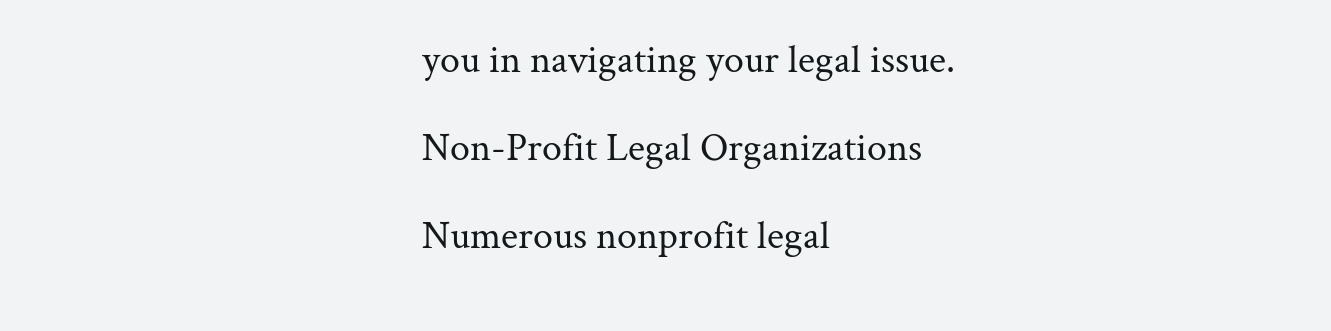you in navigating your legal issue.

Non-Profit Legal Organizations

Numerous nonprofit legal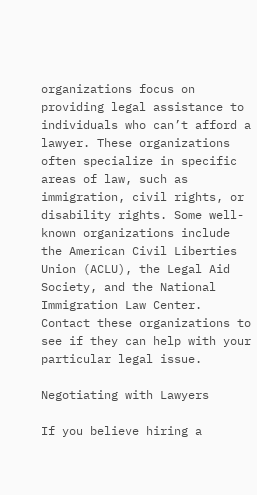organizations focus on providing legal assistance to individuals who can’t afford a lawyer. These organizations often specialize in specific areas of law, such as immigration, civil rights, or disability rights. Some well-known organizations include the American Civil Liberties Union (ACLU), the Legal Aid Society, and the National Immigration Law Center. Contact these organizations to see if they can help with your particular legal issue.

Negotiating with Lawyers

If you believe hiring a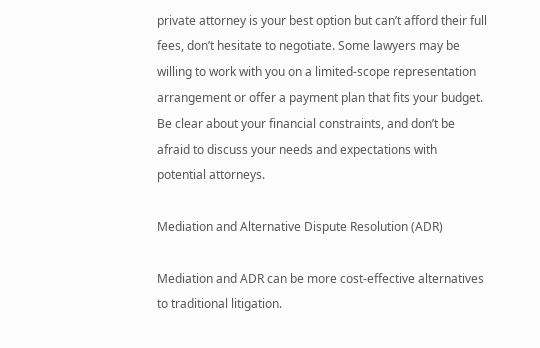private attorney is your best option but can’t afford their full fees, don’t hesitate to negotiate. Some lawyers may be willing to work with you on a limited-scope representation arrangement or offer a payment plan that fits your budget. Be clear about your financial constraints, and don’t be afraid to discuss your needs and expectations with potential attorneys.

Mediation and Alternative Dispute Resolution (ADR)

Mediation and ADR can be more cost-effective alternatives to traditional litigation.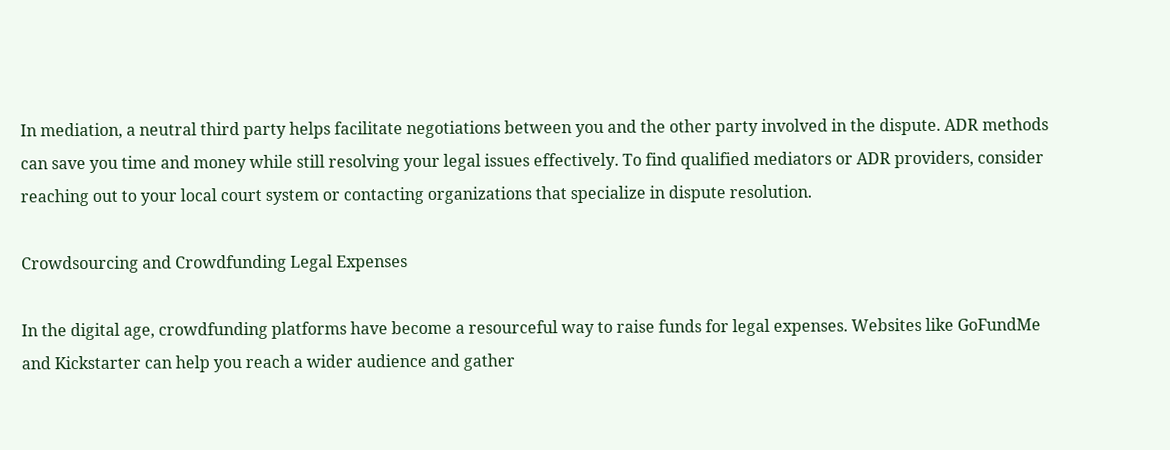In mediation, a neutral third party helps facilitate negotiations between you and the other party involved in the dispute. ADR methods can save you time and money while still resolving your legal issues effectively. To find qualified mediators or ADR providers, consider reaching out to your local court system or contacting organizations that specialize in dispute resolution.

Crowdsourcing and Crowdfunding Legal Expenses

In the digital age, crowdfunding platforms have become a resourceful way to raise funds for legal expenses. Websites like GoFundMe and Kickstarter can help you reach a wider audience and gather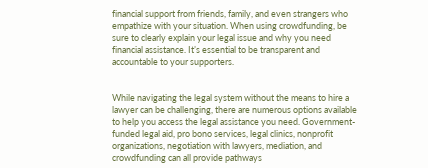financial support from friends, family, and even strangers who empathize with your situation. When using crowdfunding, be sure to clearly explain your legal issue and why you need financial assistance. It’s essential to be transparent and accountable to your supporters.


While navigating the legal system without the means to hire a lawyer can be challenging, there are numerous options available to help you access the legal assistance you need. Government-funded legal aid, pro bono services, legal clinics, nonprofit organizations, negotiation with lawyers, mediation, and crowdfunding can all provide pathways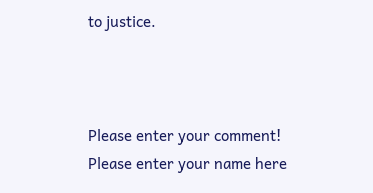to justice.



Please enter your comment!
Please enter your name here